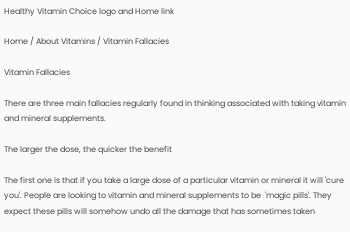Healthy Vitamin Choice logo and Home link

Home / About Vitamins / Vitamin Fallacies

Vitamin Fallacies

There are three main fallacies regularly found in thinking associated with taking vitamin and mineral supplements.

The larger the dose, the quicker the benefit

The first one is that if you take a large dose of a particular vitamin or mineral it will 'cure you'. People are looking to vitamin and mineral supplements to be  'magic pills'. They expect these pills will somehow undo all the damage that has sometimes taken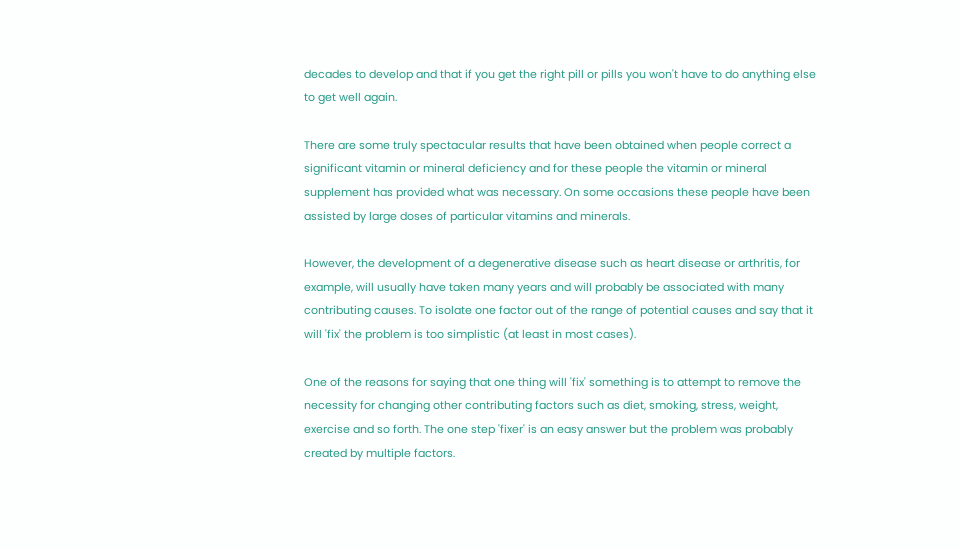decades to develop and that if you get the right pill or pills you won't have to do anything else to get well again.

There are some truly spectacular results that have been obtained when people correct a significant vitamin or mineral deficiency and for these people the vitamin or mineral supplement has provided what was necessary. On some occasions these people have been assisted by large doses of particular vitamins and minerals.

However, the development of a degenerative disease such as heart disease or arthritis, for example, will usually have taken many years and will probably be associated with many contributing causes. To isolate one factor out of the range of potential causes and say that it will 'fix' the problem is too simplistic (at least in most cases).

One of the reasons for saying that one thing will 'fix' something is to attempt to remove the necessity for changing other contributing factors such as diet, smoking, stress, weight, exercise and so forth. The one step 'fixer' is an easy answer but the problem was probably created by multiple factors.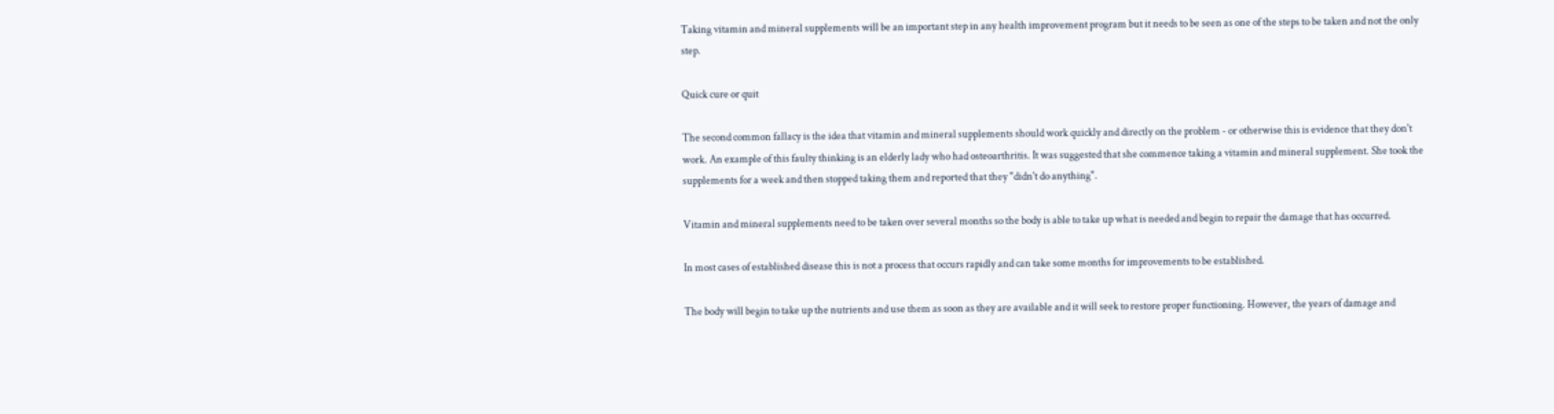Taking vitamin and mineral supplements will be an important step in any health improvement program but it needs to be seen as one of the steps to be taken and not the only step.

Quick cure or quit

The second common fallacy is the idea that vitamin and mineral supplements should work quickly and directly on the problem - or otherwise this is evidence that they don't work. An example of this faulty thinking is an elderly lady who had osteoarthritis. It was suggested that she commence taking a vitamin and mineral supplement. She took the supplements for a week and then stopped taking them and reported that they "didn't do anything".

Vitamin and mineral supplements need to be taken over several months so the body is able to take up what is needed and begin to repair the damage that has occurred.

In most cases of established disease this is not a process that occurs rapidly and can take some months for improvements to be established.

The body will begin to take up the nutrients and use them as soon as they are available and it will seek to restore proper functioning. However, the years of damage and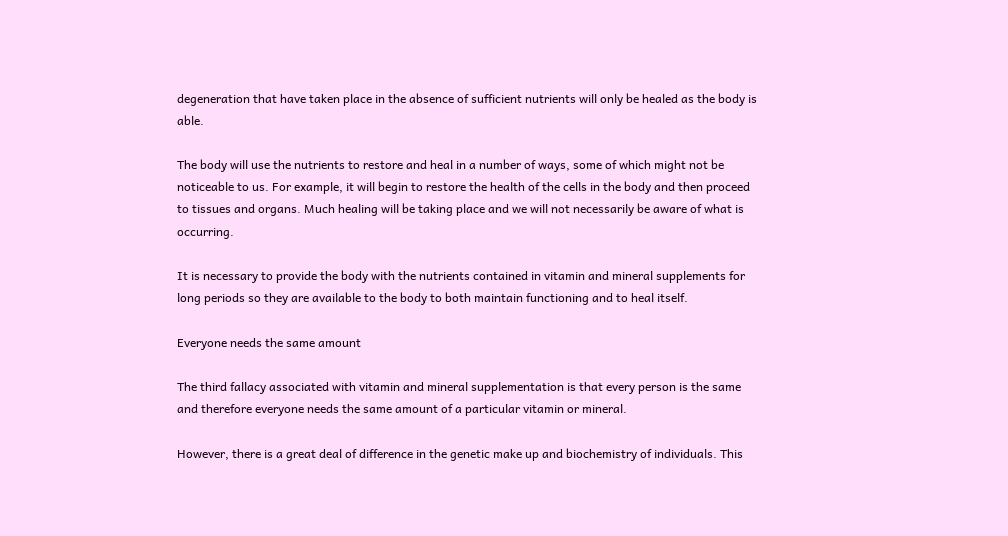degeneration that have taken place in the absence of sufficient nutrients will only be healed as the body is able.

The body will use the nutrients to restore and heal in a number of ways, some of which might not be noticeable to us. For example, it will begin to restore the health of the cells in the body and then proceed to tissues and organs. Much healing will be taking place and we will not necessarily be aware of what is occurring.

It is necessary to provide the body with the nutrients contained in vitamin and mineral supplements for long periods so they are available to the body to both maintain functioning and to heal itself.

Everyone needs the same amount

The third fallacy associated with vitamin and mineral supplementation is that every person is the same and therefore everyone needs the same amount of a particular vitamin or mineral.

However, there is a great deal of difference in the genetic make up and biochemistry of individuals. This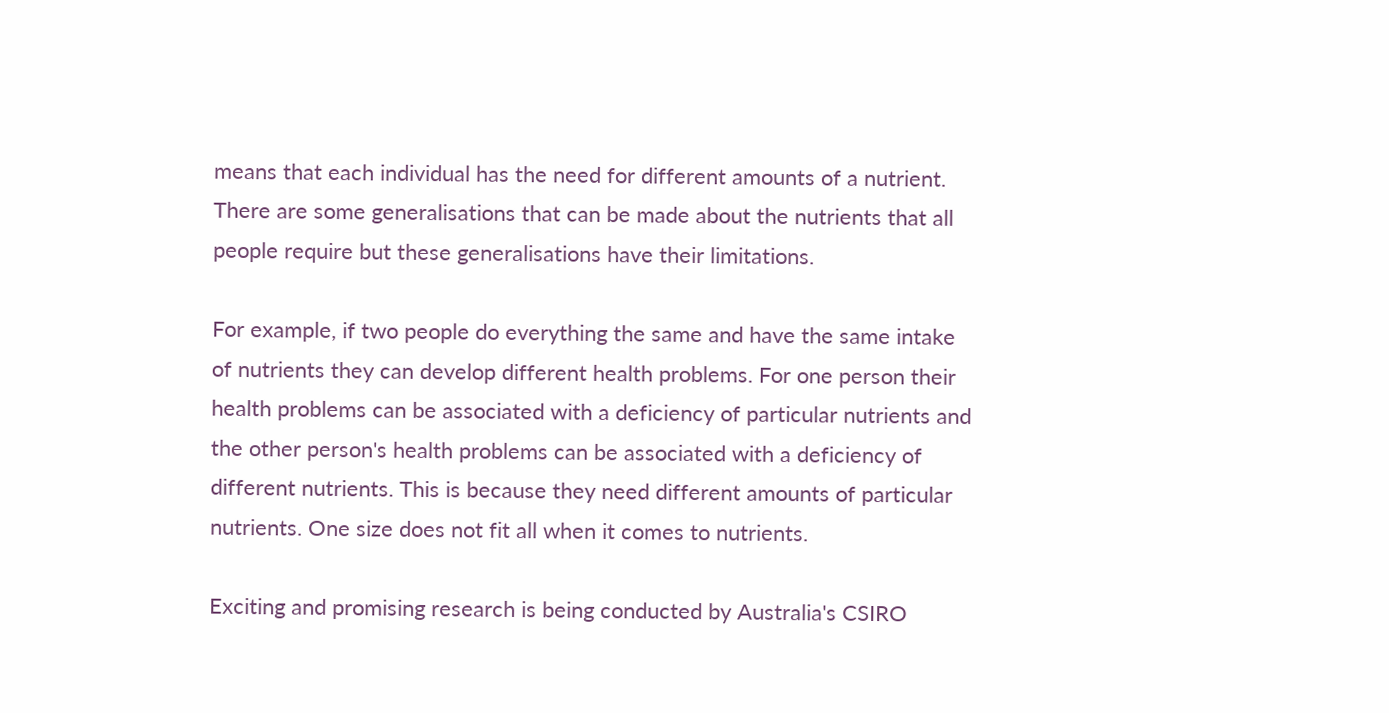means that each individual has the need for different amounts of a nutrient. There are some generalisations that can be made about the nutrients that all people require but these generalisations have their limitations.

For example, if two people do everything the same and have the same intake of nutrients they can develop different health problems. For one person their health problems can be associated with a deficiency of particular nutrients and the other person's health problems can be associated with a deficiency of different nutrients. This is because they need different amounts of particular nutrients. One size does not fit all when it comes to nutrients.

Exciting and promising research is being conducted by Australia's CSIRO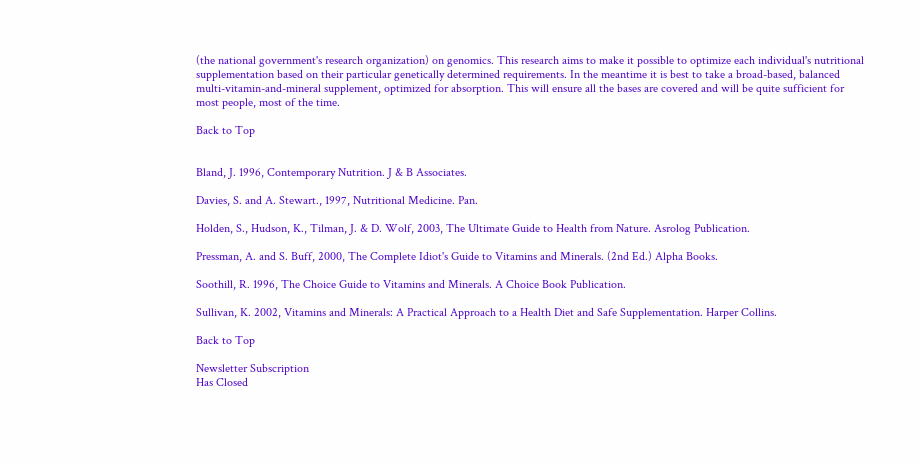(the national government's research organization) on genomics. This research aims to make it possible to optimize each individual's nutritional supplementation based on their particular genetically determined requirements. In the meantime it is best to take a broad-based, balanced multi-vitamin-and-mineral supplement, optimized for absorption. This will ensure all the bases are covered and will be quite sufficient for most people, most of the time.

Back to Top


Bland, J. 1996, Contemporary Nutrition. J & B Associates.

Davies, S. and A. Stewart., 1997, Nutritional Medicine. Pan.

Holden, S., Hudson, K., Tilman, J. & D. Wolf, 2003, The Ultimate Guide to Health from Nature. Asrolog Publication.

Pressman, A. and S. Buff, 2000, The Complete Idiot's Guide to Vitamins and Minerals. (2nd Ed.) Alpha Books.

Soothill, R. 1996, The Choice Guide to Vitamins and Minerals. A Choice Book Publication.

Sullivan, K. 2002, Vitamins and Minerals: A Practical Approach to a Health Diet and Safe Supplementation. Harper Collins.

Back to Top

Newsletter Subscription
Has Closed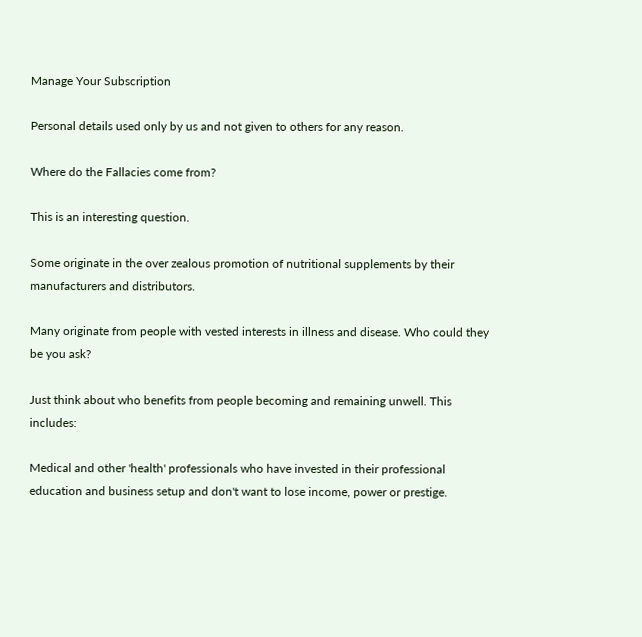Manage Your Subscription

Personal details used only by us and not given to others for any reason.

Where do the Fallacies come from?

This is an interesting question.

Some originate in the over zealous promotion of nutritional supplements by their manufacturers and distributors.

Many originate from people with vested interests in illness and disease. Who could they be you ask?

Just think about who benefits from people becoming and remaining unwell. This includes:

Medical and other 'health' professionals who have invested in their professional education and business setup and don't want to lose income, power or prestige.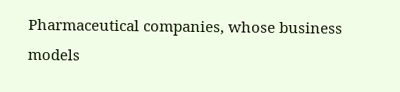Pharmaceutical companies, whose business models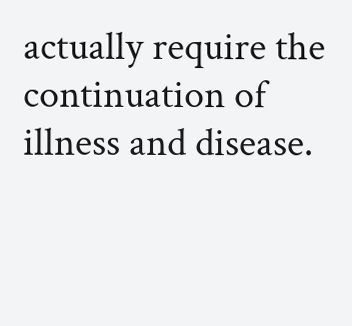actually require the continuation of illness and disease.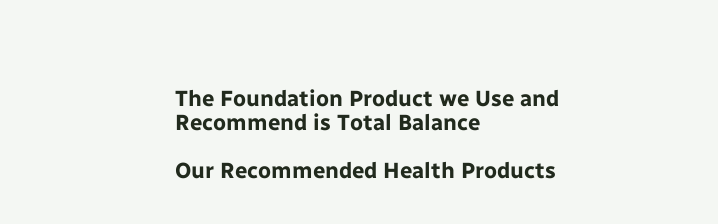The Foundation Product we Use and Recommend is Total Balance

Our Recommended Health Products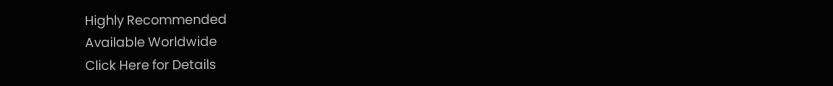Highly Recommended
Available Worldwide
Click Here for Details